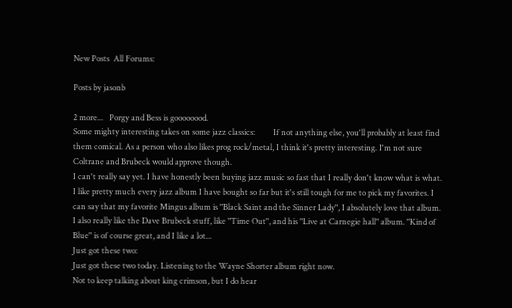New Posts  All Forums:

Posts by jasonb

2 more...   Porgy and Bess is goooooood.
Some mighty interesting takes on some jazz classics:         If not anything else, you'll probably at least find them comical. As a person who also likes prog rock/metal, I think it's pretty interesting. I'm not sure Coltrane and Brubeck would approve though.
I can't really say yet. I have honestly been buying jazz music so fast that I really don't know what is what. I like pretty much every jazz album I have bought so far but it's still tough for me to pick my favorites. I can say that my favorite Mingus album is "Black Saint and the Sinner Lady", I absolutely love that album. I also really like the Dave Brubeck stuff, like "Time Out", and his "Live at Carnegie hall" album. "Kind of Blue" is of course great, and I like a lot...
Just got these two:
Just got these two today. Listening to the Wayne Shorter album right now.
Not to keep talking about king crimson, but I do hear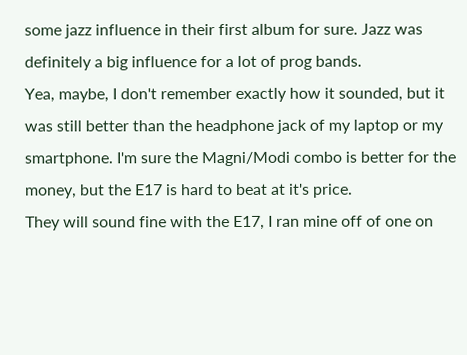some jazz influence in their first album for sure. Jazz was definitely a big influence for a lot of prog bands.
Yea, maybe, I don't remember exactly how it sounded, but it was still better than the headphone jack of my laptop or my smartphone. I'm sure the Magni/Modi combo is better for the money, but the E17 is hard to beat at it's price.
They will sound fine with the E17, I ran mine off of one on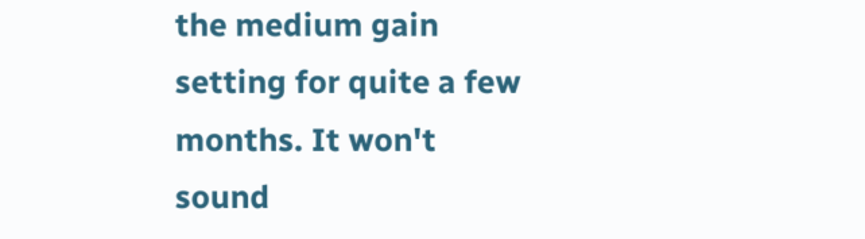the medium gain setting for quite a few months. It won't sound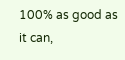100% as good as it can,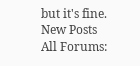but it's fine.
New Posts  All Forums: